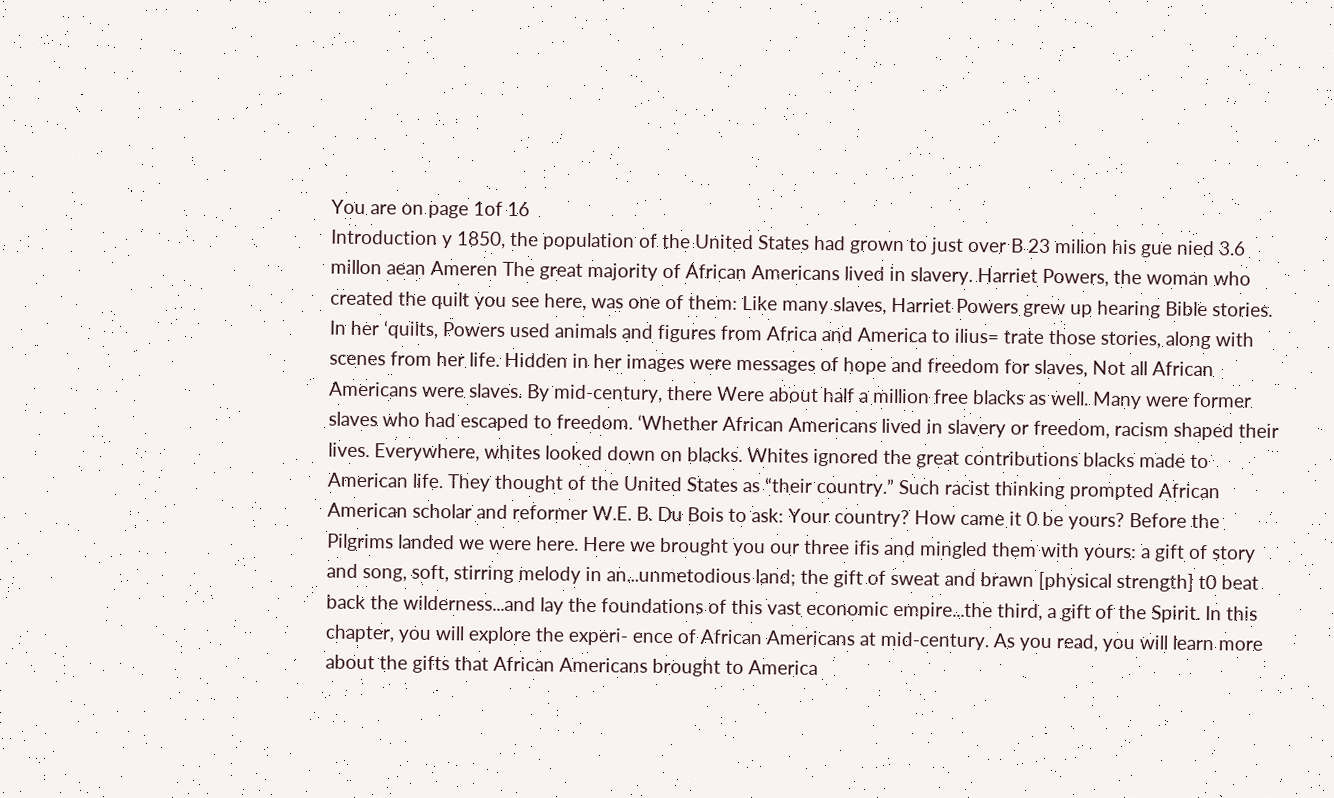You are on page 1of 16
Introduction y 1850, the population of the United States had grown to just over B 23 milion his gue nied 3.6 millon aean Ameren The great majority of African Americans lived in slavery. Harriet Powers, the woman who created the quilt you see here, was one of them: Like many slaves, Harriet Powers grew up hearing Bible stories. In her ‘quilts, Powers used animals and figures from Africa and America to ilius= trate those stories, along with scenes from her life. Hidden in her images were messages of hope and freedom for slaves, Not all African Americans were slaves. By mid-century, there Were about half a million free blacks as well. Many were former slaves who had escaped to freedom. ‘Whether African Americans lived in slavery or freedom, racism shaped their lives. Everywhere, whites looked down on blacks. Whites ignored the great contributions blacks made to American life. They thought of the United States as “their country.” Such racist thinking prompted African American scholar and reformer W.E. B. Du Bois to ask: Your country? How came it 0 be yours? Before the Pilgrims landed we were here. Here we brought you our three ifis and mingled them with yours: a gift of story and song, soft, stirring melody in an...unmetodious land; the gift of sweat and brawn [physical strength] t0 beat back the wilderness...and lay the foundations of this vast economic empire...the third, a gift of the Spirit. In this chapter, you will explore the experi- ence of African Americans at mid-century. As you read, you will learn more about the gifts that African Americans brought to America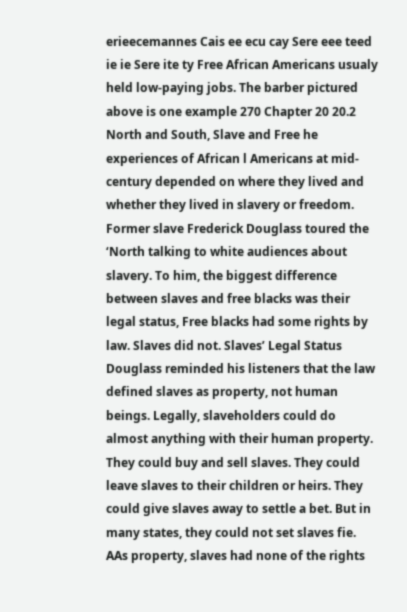erieecemannes Cais ee ecu cay Sere eee teed ie ie Sere ite ty Free African Americans usualy held low-paying jobs. The barber pictured above is one example 270 Chapter 20 20.2 North and South, Slave and Free he experiences of African l Americans at mid-century depended on where they lived and whether they lived in slavery or freedom. Former slave Frederick Douglass toured the ‘North talking to white audiences about slavery. To him, the biggest difference between slaves and free blacks was their legal status, Free blacks had some rights by law. Slaves did not. Slaves’ Legal Status Douglass reminded his listeners that the law defined slaves as property, not human beings. Legally, slaveholders could do almost anything with their human property. They could buy and sell slaves. They could leave slaves to their children or heirs. They could give slaves away to settle a bet. But in many states, they could not set slaves fie. AAs property, slaves had none of the rights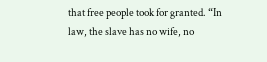that free people took for granted. “In law, the slave has no wife, no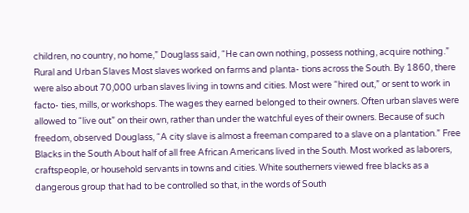children, no country, no home,” Douglass said, “He can own nothing, possess nothing, acquire nothing.” Rural and Urban Slaves Most slaves worked on farms and planta- tions across the South. By 1860, there were also about 70,000 urban slaves living in towns and cities. Most were “hired out,” or sent to work in facto- ties, mills, or workshops. The wages they earned belonged to their owners. Often urban slaves were allowed to “live out” on their own, rather than under the watchful eyes of their owners. Because of such freedom, observed Douglass, “A city slave is almost a freeman compared to a slave on a plantation.” Free Blacks in the South About half of all free African Americans lived in the South. Most worked as laborers, craftspeople, or household servants in towns and cities. White southerners viewed free blacks as a dangerous group that had to be controlled so that, in the words of South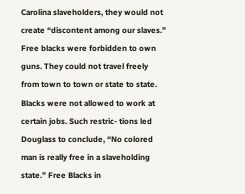Carolina slaveholders, they would not create “discontent among our slaves.” Free blacks were forbidden to own guns. They could not travel freely from town to town or state to state. Blacks were not allowed to work at certain jobs. Such restric- tions led Douglass to conclude, “No colored man is really free in a slaveholding state.” Free Blacks in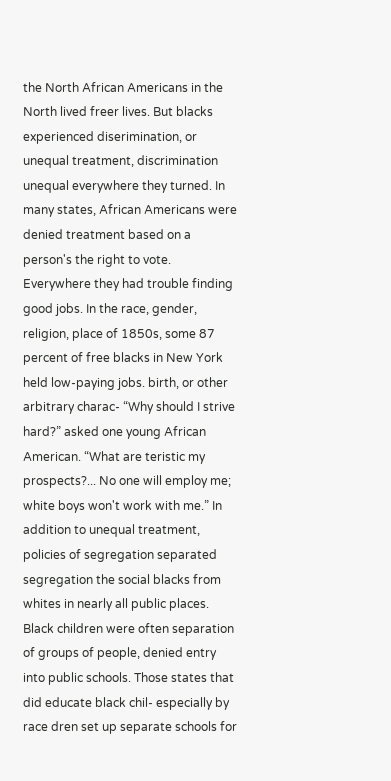the North African Americans in the North lived freer lives. But blacks experienced diserimination, or unequal treatment, discrimination unequal everywhere they turned. In many states, African Americans were denied treatment based on a person's the right to vote. Everywhere they had trouble finding good jobs. In the race, gender, religion, place of 1850s, some 87 percent of free blacks in New York held low-paying jobs. birth, or other arbitrary charac- “Why should I strive hard?” asked one young African American. “What are teristic my prospects?... No one will employ me; white boys won't work with me.” In addition to unequal treatment, policies of segregation separated segregation the social blacks from whites in nearly all public places. Black children were often separation of groups of people, denied entry into public schools. Those states that did educate black chil- especially by race dren set up separate schools for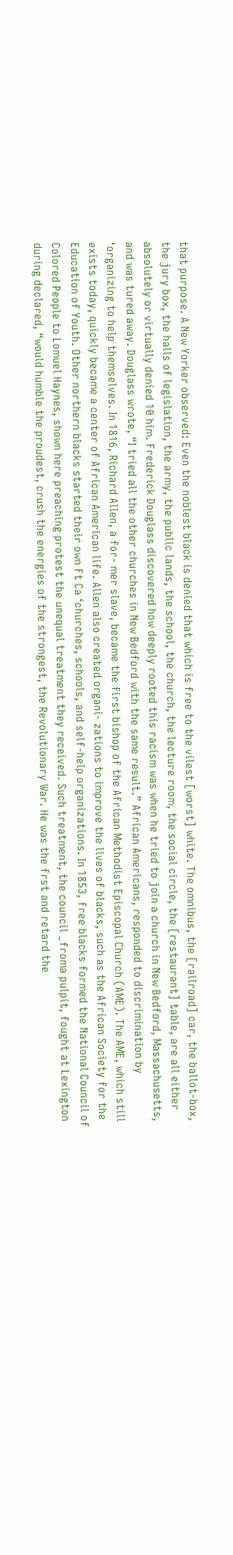that purpose. A New Yorker observed: Even the noblest black is denied that which is free to the vilest [worst] white. The omnibus, the [railroad] car, the ballot-box, the jury box, the halls of legislation, the army, the public lands, the school, the church, the lecture room, the social circle, the [restaurant] table, are all either absolutely or virtually denied 10 him. Frederick Douglass discovered how deeply rooted this racism was when he tried to join a church in New Bedford, Massachusetts, and was tured away. Douglass wrote, “I tried all the other churches in New Bedford with the same result.” African Americans, responded to discrimination by ‘organizing to help themselves. In 1816, Richard Allen, a for- mer slave, became the first bishop of the African Methodist Episcopal Church (AME). The AME, which still exists today, quickly became a center of African American life. Allen also created organi- zations to improve the lives of blacks, such as the African Society for the Education of Youth. Other northern blacks started their own Ft Ca ‘churches, schools, and self-help organizations. In 1853, free blacks formed the National Council of Colored People to Lomuel Haynes, shown here preaching protest the unequal treatment they received. Such treatment, the council _froma pulpit, fought at Lexington during declared, “would humble the proudest, crush the energies of the strongest, the Revolutionary War. He was the frst and retard the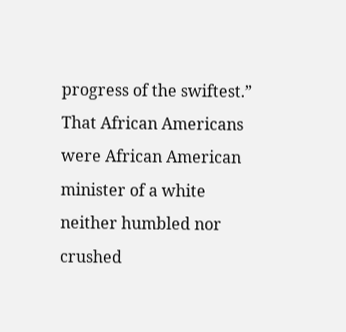progress of the swiftest.” That African Americans were African American minister of a white neither humbled nor crushed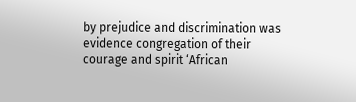by prejudice and discrimination was evidence congregation of their courage and spirit ‘African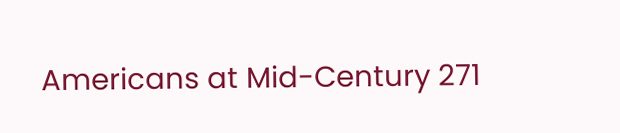Americans at Mid-Century 271